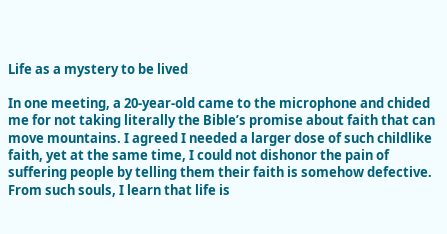Life as a mystery to be lived

In one meeting, a 20-year-old came to the microphone and chided me for not taking literally the Bible’s promise about faith that can move mountains. I agreed I needed a larger dose of such childlike faith, yet at the same time, I could not dishonor the pain of suffering people by telling them their faith is somehow defective. From such souls, I learn that life is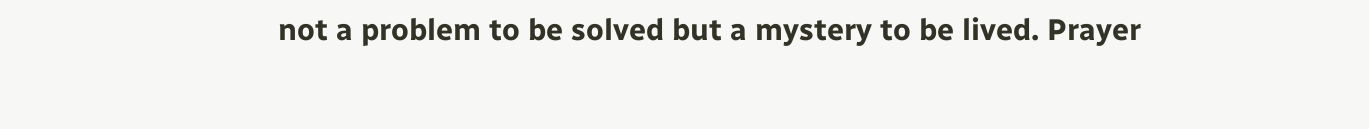not a problem to be solved but a mystery to be lived. Prayer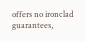offers no ironclad guarantees,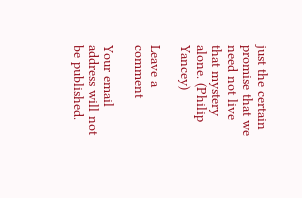just the certain promise that we need not live that mystery alone. (Philip Yancey)

Leave a comment

Your email address will not be published.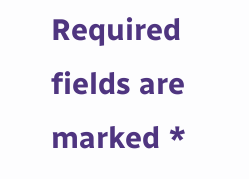Required fields are marked *